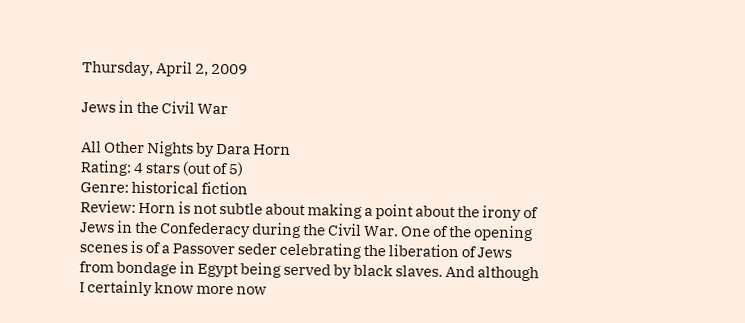Thursday, April 2, 2009

Jews in the Civil War

All Other Nights by Dara Horn
Rating: 4 stars (out of 5)
Genre: historical fiction
Review: Horn is not subtle about making a point about the irony of Jews in the Confederacy during the Civil War. One of the opening scenes is of a Passover seder celebrating the liberation of Jews from bondage in Egypt being served by black slaves. And although I certainly know more now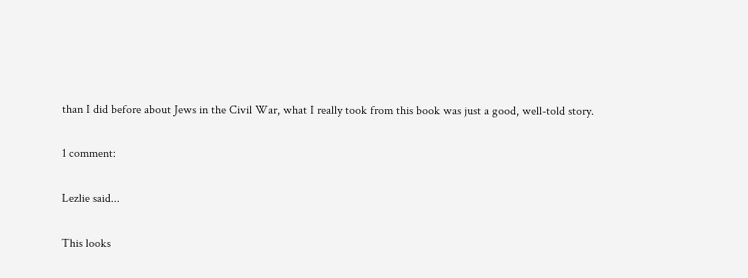than I did before about Jews in the Civil War, what I really took from this book was just a good, well-told story.

1 comment:

Lezlie said...

This looks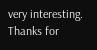very interesting. Thanks for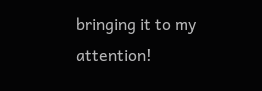bringing it to my attention!